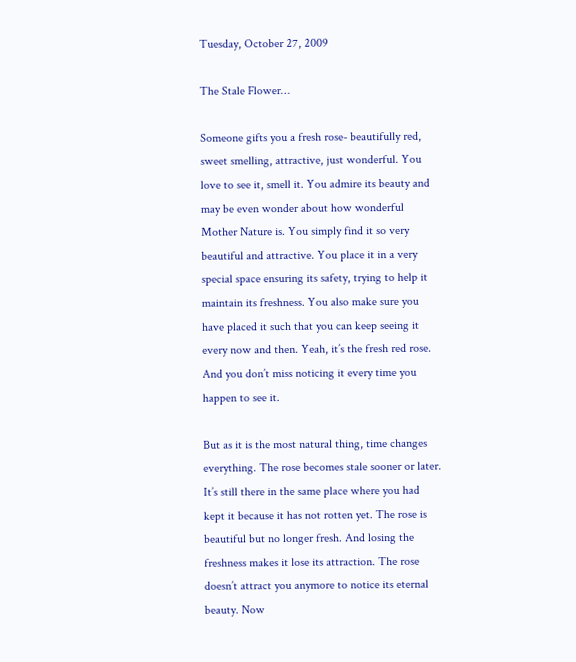Tuesday, October 27, 2009

The Stale Flower…

Someone gifts you a fresh rose- beautifully red, sweet smelling, attractive, just wonderful. You love to see it, smell it. You admire its beauty and may be even wonder about how wonderful Mother Nature is. You simply find it so very beautiful and attractive. You place it in a very special space ensuring its safety, trying to help it maintain its freshness. You also make sure you have placed it such that you can keep seeing it every now and then. Yeah, it’s the fresh red rose. And you don’t miss noticing it every time you happen to see it.

But as it is the most natural thing, time changes everything. The rose becomes stale sooner or later. It’s still there in the same place where you had kept it because it has not rotten yet. The rose is beautiful but no longer fresh. And losing the freshness makes it lose its attraction. The rose doesn’t attract you anymore to notice its eternal beauty. Now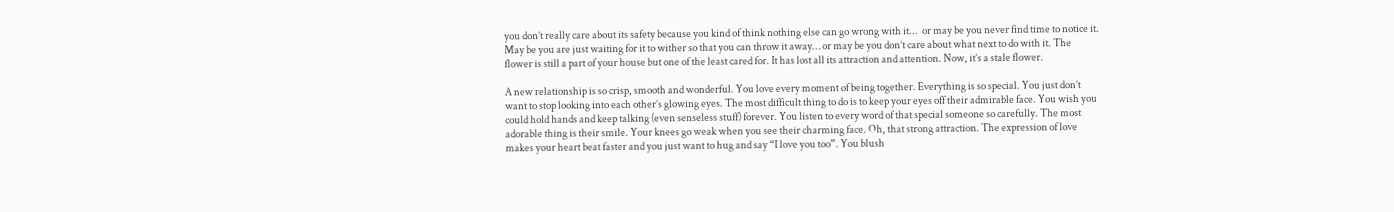you don’t really care about its safety because you kind of think nothing else can go wrong with it...  or may be you never find time to notice it. May be you are just waiting for it to wither so that you can throw it away… or may be you don’t care about what next to do with it. The flower is still a part of your house but one of the least cared for. It has lost all its attraction and attention. Now, it’s a stale flower.

A new relationship is so crisp, smooth and wonderful. You love every moment of being together. Everything is so special. You just don’t want to stop looking into each other’s glowing eyes. The most difficult thing to do is to keep your eyes off their admirable face. You wish you could hold hands and keep talking (even senseless stuff) forever. You listen to every word of that special someone so carefully. The most adorable thing is their smile. Your knees go weak when you see their charming face. Oh, that strong attraction. The expression of love makes your heart beat faster and you just want to hug and say “I love you too”. You blush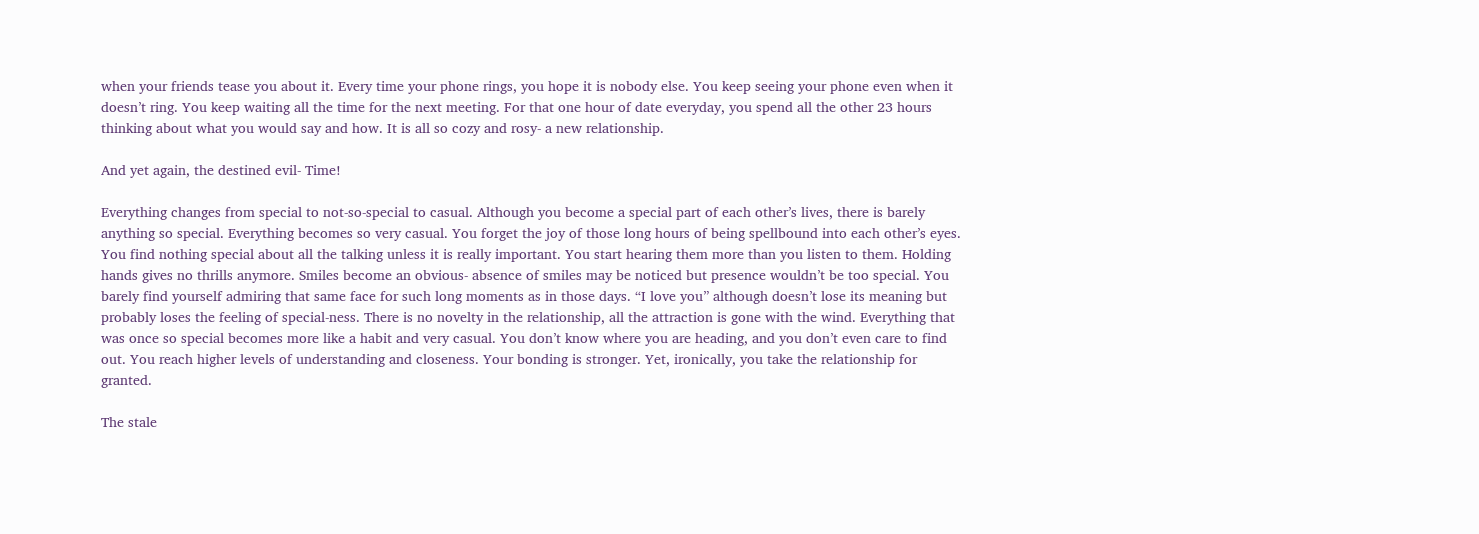when your friends tease you about it. Every time your phone rings, you hope it is nobody else. You keep seeing your phone even when it doesn’t ring. You keep waiting all the time for the next meeting. For that one hour of date everyday, you spend all the other 23 hours thinking about what you would say and how. It is all so cozy and rosy- a new relationship.

And yet again, the destined evil- Time!

Everything changes from special to not-so-special to casual. Although you become a special part of each other’s lives, there is barely anything so special. Everything becomes so very casual. You forget the joy of those long hours of being spellbound into each other’s eyes. You find nothing special about all the talking unless it is really important. You start hearing them more than you listen to them. Holding hands gives no thrills anymore. Smiles become an obvious- absence of smiles may be noticed but presence wouldn’t be too special. You barely find yourself admiring that same face for such long moments as in those days. “I love you” although doesn’t lose its meaning but probably loses the feeling of special-ness. There is no novelty in the relationship, all the attraction is gone with the wind. Everything that was once so special becomes more like a habit and very casual. You don’t know where you are heading, and you don’t even care to find out. You reach higher levels of understanding and closeness. Your bonding is stronger. Yet, ironically, you take the relationship for granted.

The stale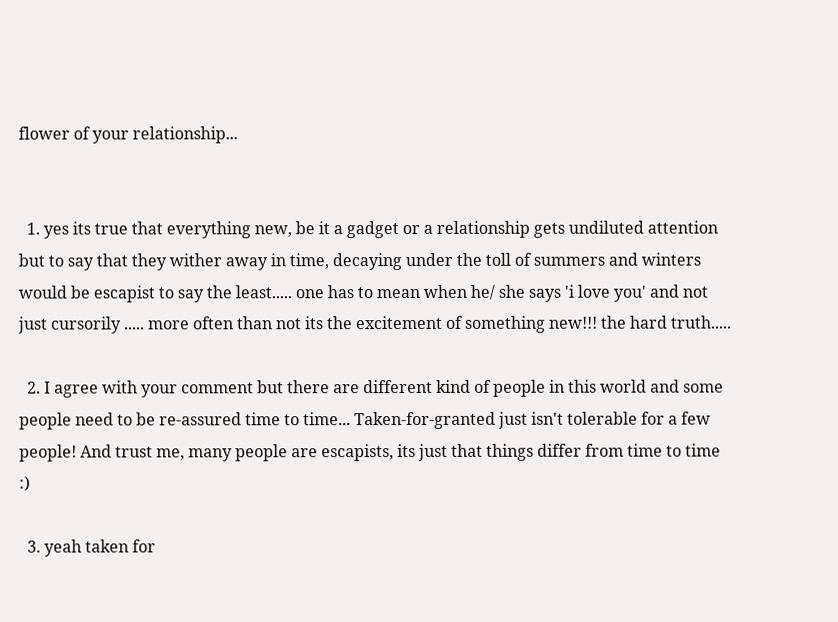flower of your relationship...


  1. yes its true that everything new, be it a gadget or a relationship gets undiluted attention but to say that they wither away in time, decaying under the toll of summers and winters would be escapist to say the least..... one has to mean when he/ she says 'i love you' and not just cursorily ..... more often than not its the excitement of something new!!! the hard truth.....

  2. I agree with your comment but there are different kind of people in this world and some people need to be re-assured time to time... Taken-for-granted just isn't tolerable for a few people! And trust me, many people are escapists, its just that things differ from time to time :)

  3. yeah taken for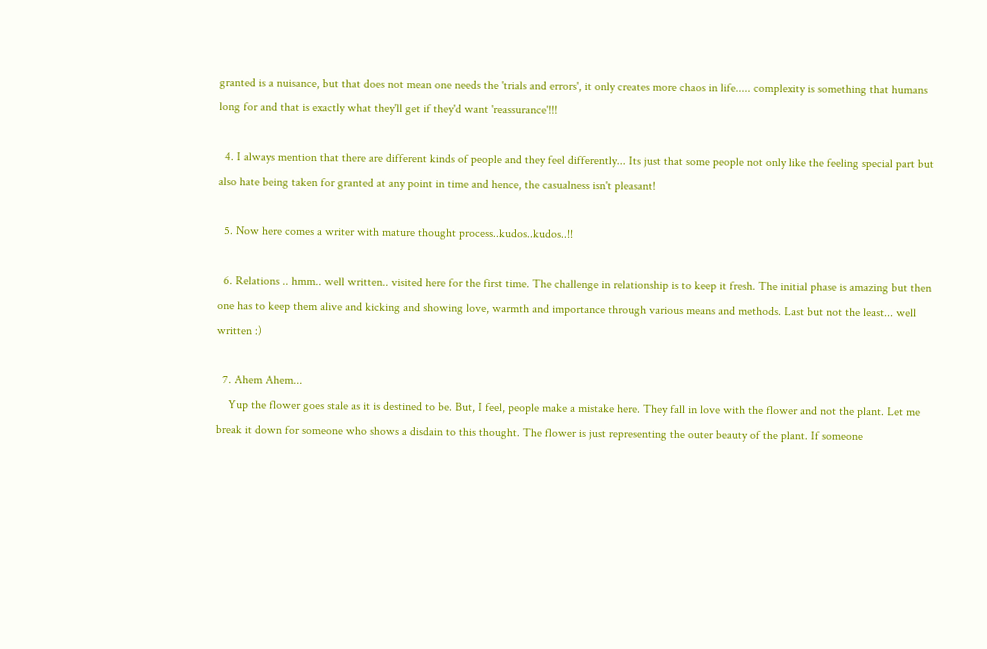granted is a nuisance, but that does not mean one needs the 'trials and errors', it only creates more chaos in life..... complexity is something that humans long for and that is exactly what they'll get if they'd want 'reassurance'!!!

  4. I always mention that there are different kinds of people and they feel differently... Its just that some people not only like the feeling special part but also hate being taken for granted at any point in time and hence, the casualness isn't pleasant!

  5. Now here comes a writer with mature thought process..kudos..kudos..!!

  6. Relations .. hmm.. well written.. visited here for the first time. The challenge in relationship is to keep it fresh. The initial phase is amazing but then one has to keep them alive and kicking and showing love, warmth and importance through various means and methods. Last but not the least... well written :)

  7. Ahem Ahem...
    Yup the flower goes stale as it is destined to be. But, I feel, people make a mistake here. They fall in love with the flower and not the plant. Let me break it down for someone who shows a disdain to this thought. The flower is just representing the outer beauty of the plant. If someone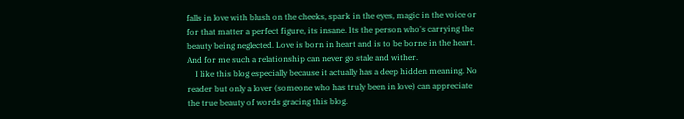falls in love with blush on the cheeks, spark in the eyes, magic in the voice or for that matter a perfect figure, its insane. Its the person who's carrying the beauty being neglected. Love is born in heart and is to be borne in the heart. And for me such a relationship can never go stale and wither.
    I like this blog especially because it actually has a deep hidden meaning. No reader but only a lover (someone who has truly been in love) can appreciate the true beauty of words gracing this blog.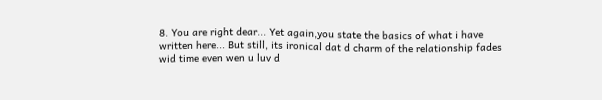8. You are right dear... Yet again,you state the basics of what i have written here... But still, its ironical dat d charm of the relationship fades wid time even wen u luv d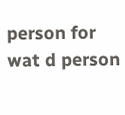person for wat d person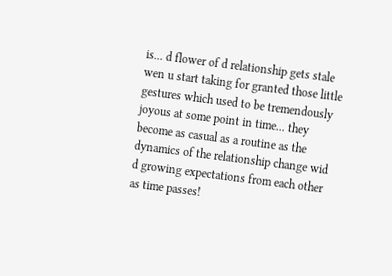is... d flower of d relationship gets stale wen u start taking for granted those little gestures which used to be tremendously joyous at some point in time... they become as casual as a routine as the dynamics of the relationship change wid d growing expectations from each other as time passes!